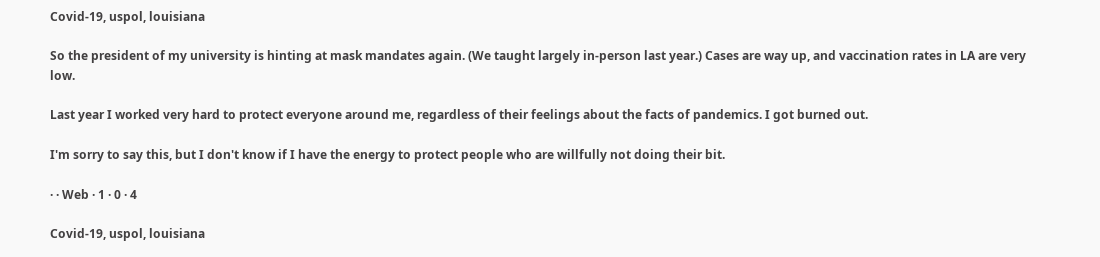Covid-19, uspol, louisiana

So the president of my university is hinting at mask mandates again. (We taught largely in-person last year.) Cases are way up, and vaccination rates in LA are very low.

Last year I worked very hard to protect everyone around me, regardless of their feelings about the facts of pandemics. I got burned out.

I'm sorry to say this, but I don't know if I have the energy to protect people who are willfully not doing their bit.

· · Web · 1 · 0 · 4

Covid-19, uspol, louisiana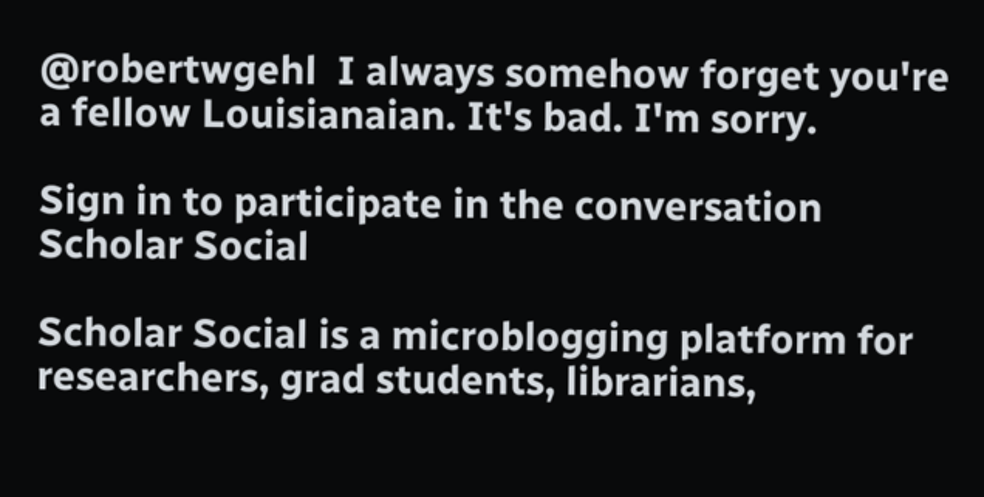@robertwgehl  I always somehow forget you're a fellow Louisianaian. It's bad. I'm sorry.

Sign in to participate in the conversation
Scholar Social

Scholar Social is a microblogging platform for researchers, grad students, librarians,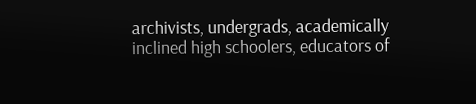archivists, undergrads, academically inclined high schoolers, educators of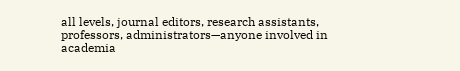all levels, journal editors, research assistants, professors, administrators—anyone involved in academia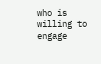who is willing to engage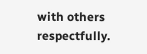with others respectfully.